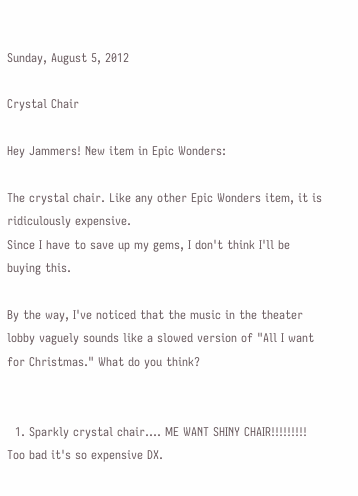Sunday, August 5, 2012

Crystal Chair

Hey Jammers! New item in Epic Wonders:

The crystal chair. Like any other Epic Wonders item, it is ridiculously expensive.
Since I have to save up my gems, I don't think I'll be buying this.

By the way, I've noticed that the music in the theater lobby vaguely sounds like a slowed version of "All I want for Christmas." What do you think?


  1. Sparkly crystal chair.... ME WANT SHINY CHAIR!!!!!!!!! Too bad it's so expensive DX.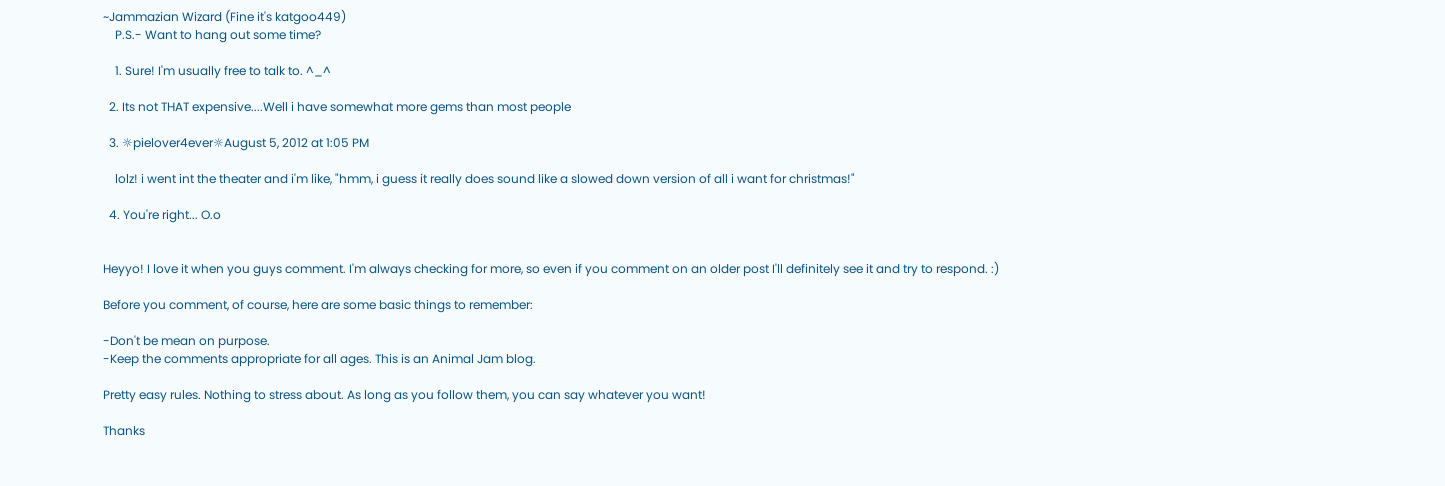~Jammazian Wizard (Fine it's katgoo449)
    P.S.- Want to hang out some time?

    1. Sure! I'm usually free to talk to. ^_^

  2. Its not THAT expensive....Well i have somewhat more gems than most people

  3. ☼pielover4ever☼August 5, 2012 at 1:05 PM

    lolz! i went int the theater and i'm like, "hmm, i guess it really does sound like a slowed down version of all i want for christmas!"

  4. You're right... O.o


Heyyo! I love it when you guys comment. I'm always checking for more, so even if you comment on an older post I'll definitely see it and try to respond. :)

Before you comment, of course, here are some basic things to remember:

-Don't be mean on purpose.
-Keep the comments appropriate for all ages. This is an Animal Jam blog.

Pretty easy rules. Nothing to stress about. As long as you follow them, you can say whatever you want!

Thanks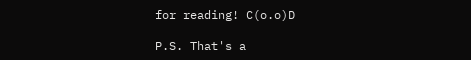for reading! C(o.o)D

P.S. That's a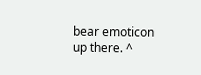bear emoticon up there. ^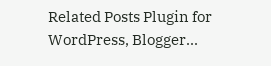Related Posts Plugin for WordPress, Blogger...